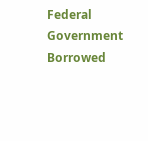Federal Government Borrowed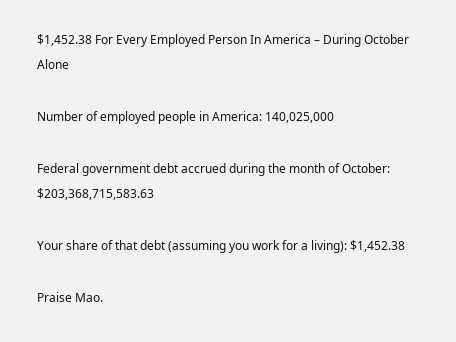$1,452.38 For Every Employed Person In America – During October Alone

Number of employed people in America: 140,025,000

Federal government debt accrued during the month of October: $203,368,715,583.63

Your share of that debt (assuming you work for a living): $1,452.38

Praise Mao.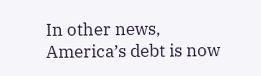In other news, America’s debt is now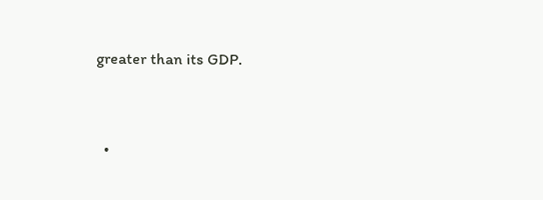greater than its GDP.


  •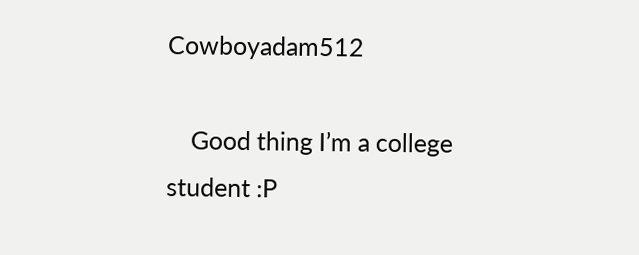Cowboyadam512

    Good thing I’m a college student :P